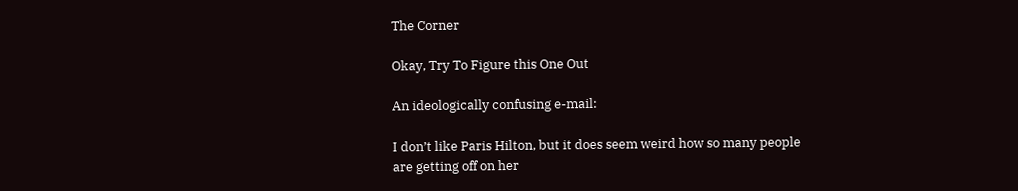The Corner

Okay, Try To Figure this One Out

An ideologically confusing e-mail:

I don’t like Paris Hilton, but it does seem weird how so many people are getting off on her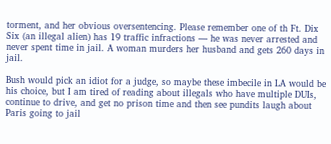torment, and her obvious oversentencing. Please remember one of th Ft. Dix Six (an illegal alien) has 19 traffic infractions — he was never arrested and never spent time in jail. A woman murders her husband and gets 260 days in jail.

Bush would pick an idiot for a judge, so maybe these imbecile in LA would be his choice, but I am tired of reading about illegals who have multiple DUIs, continue to drive, and get no prison time and then see pundits laugh about Paris going to jail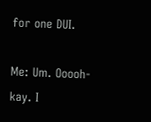for one DUI.

Me: Um. Ooooh-kay. I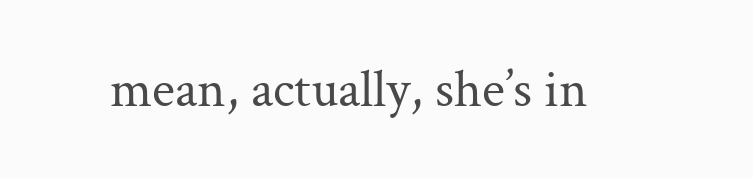mean, actually, she’s in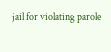jail for violating parole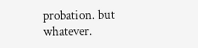probation. but whatever.